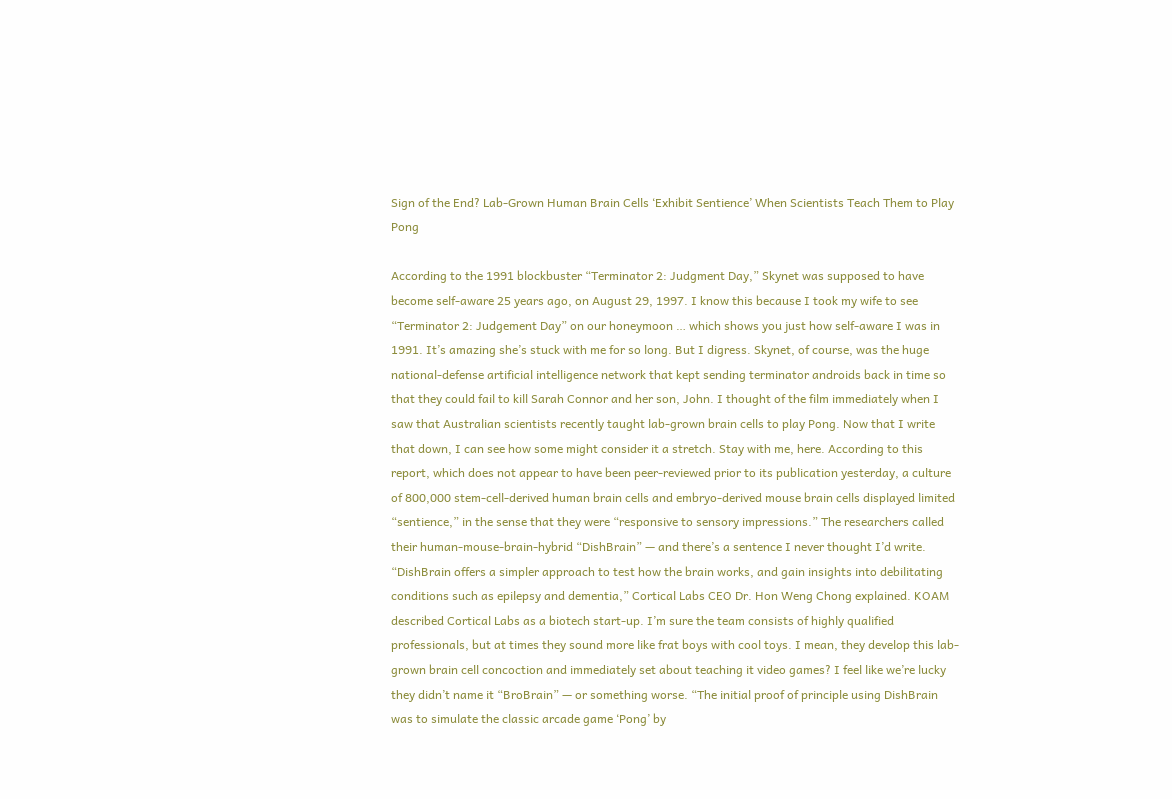Sign of the End? Lab-Grown Human Brain Cells ‘Exhibit Sentience’ When Scientists Teach Them to Play Pong

According to the 1991 blockbuster “Terminator 2: Judgment Day,” Skynet was supposed to have become self-aware 25 years ago, on August 29, 1997. I know this because I took my wife to see “Terminator 2: Judgement Day” on our honeymoon … which shows you just how self-aware I was in 1991. It’s amazing she’s stuck with me for so long. But I digress. Skynet, of course, was the huge national-defense artificial intelligence network that kept sending terminator androids back in time so that they could fail to kill Sarah Connor and her son, John. I thought of the film immediately when I saw that Australian scientists recently taught lab-grown brain cells to play Pong. Now that I write that down, I can see how some might consider it a stretch. Stay with me, here. According to this report, which does not appear to have been peer-reviewed prior to its publication yesterday, a culture of 800,000 stem-cell-derived human brain cells and embryo-derived mouse brain cells displayed limited “sentience,” in the sense that they were “responsive to sensory impressions.” The researchers called their human-mouse-brain-hybrid “DishBrain” — and there’s a sentence I never thought I’d write. “DishBrain offers a simpler approach to test how the brain works, and gain insights into debilitating conditions such as epilepsy and dementia,” Cortical Labs CEO Dr. Hon Weng Chong explained. KOAM described Cortical Labs as a biotech start-up. I’m sure the team consists of highly qualified professionals, but at times they sound more like frat boys with cool toys. I mean, they develop this lab-grown brain cell concoction and immediately set about teaching it video games? I feel like we’re lucky they didn’t name it “BroBrain” — or something worse. “The initial proof of principle using DishBrain was to simulate the classic arcade game ‘Pong’ by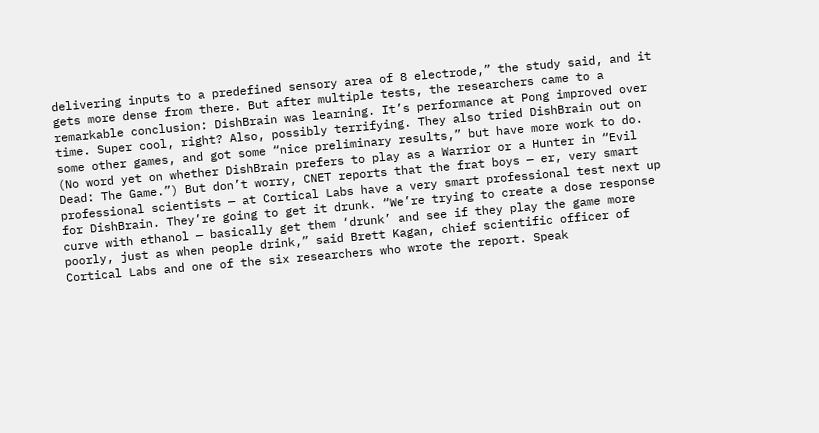delivering inputs to a predefined sensory area of 8 electrode,” the study said, and it gets more dense from there. But after multiple tests, the researchers came to a remarkable conclusion: DishBrain was learning. It’s performance at Pong improved over time. Super cool, right? Also, possibly terrifying. They also tried DishBrain out on some other games, and got some “nice preliminary results,” but have more work to do. (No word yet on whether DishBrain prefers to play as a Warrior or a Hunter in “Evil Dead: The Game.”) But don’t worry, CNET reports that the frat boys — er, very smart professional scientists — at Cortical Labs have a very smart professional test next up for DishBrain. They’re going to get it drunk. “We’re trying to create a dose response curve with ethanol — basically get them ‘drunk’ and see if they play the game more poorly, just as when people drink,” said Brett Kagan, chief scientific officer of Cortical Labs and one of the six researchers who wrote the report. Speak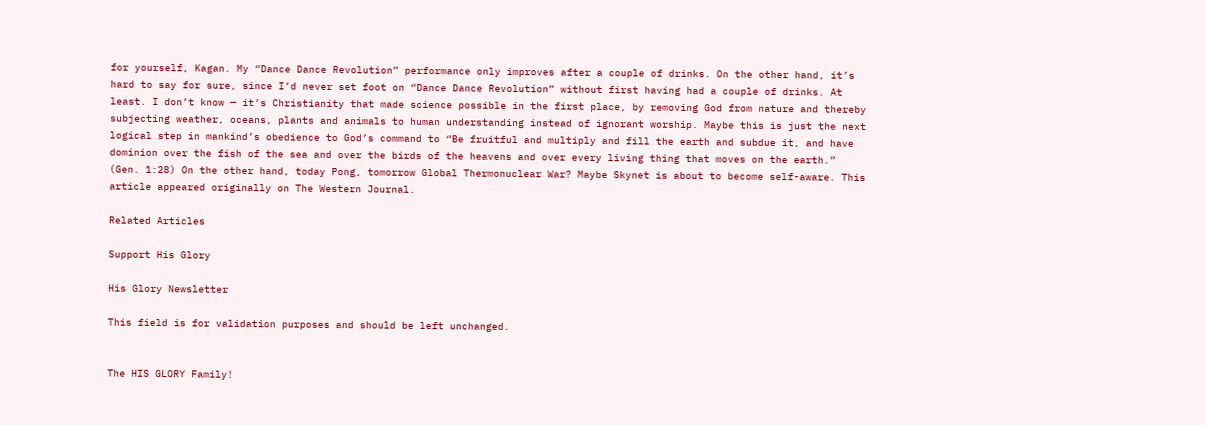for yourself, Kagan. My “Dance Dance Revolution” performance only improves after a couple of drinks. On the other hand, it’s hard to say for sure, since I’d never set foot on “Dance Dance Revolution” without first having had a couple of drinks. At least. I don’t know — it’s Christianity that made science possible in the first place, by removing God from nature and thereby subjecting weather, oceans, plants and animals to human understanding instead of ignorant worship. Maybe this is just the next logical step in mankind’s obedience to God’s command to “Be fruitful and multiply and fill the earth and subdue it, and have dominion over the fish of the sea and over the birds of the heavens and over every living thing that moves on the earth.” (Gen. 1:28) On the other hand, today Pong, tomorrow Global Thermonuclear War? Maybe Skynet is about to become self-aware. This article appeared originally on The Western Journal.

Related Articles

Support His Glory

His Glory Newsletter

This field is for validation purposes and should be left unchanged.


The HIS GLORY Family!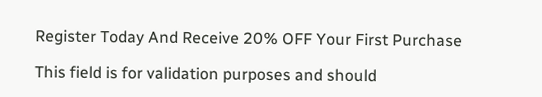Register Today And Receive 20% OFF Your First Purchase

This field is for validation purposes and should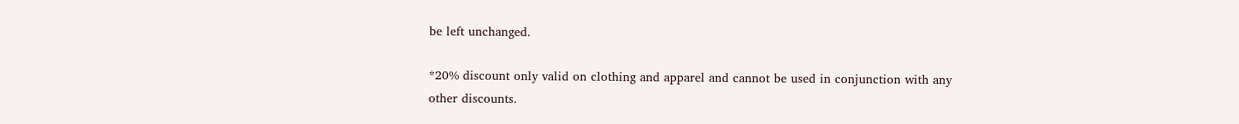be left unchanged.

*20% discount only valid on clothing and apparel and cannot be used in conjunction with any other discounts.